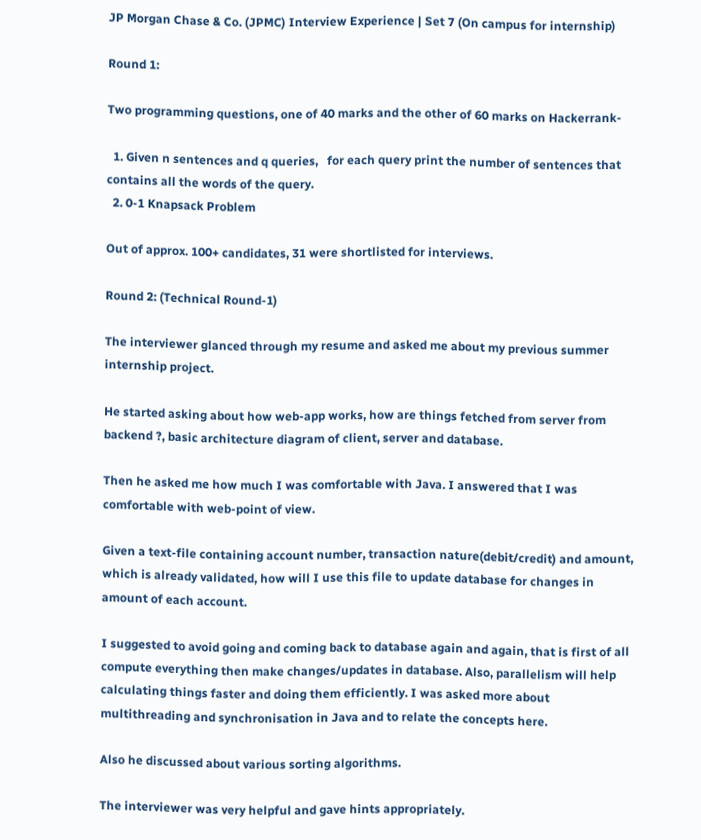JP Morgan Chase & Co. (JPMC) Interview Experience | Set 7 (On campus for internship)

Round 1:

Two programming questions, one of 40 marks and the other of 60 marks on Hackerrank-

  1. Given n sentences and q queries,   for each query print the number of sentences that contains all the words of the query.
  2. 0-1 Knapsack Problem

Out of approx. 100+ candidates, 31 were shortlisted for interviews.

Round 2: (Technical Round-1)

The interviewer glanced through my resume and asked me about my previous summer internship project.

He started asking about how web-app works, how are things fetched from server from backend ?, basic architecture diagram of client, server and database.

Then he asked me how much I was comfortable with Java. I answered that I was comfortable with web-point of view.

Given a text-file containing account number, transaction nature(debit/credit) and amount, which is already validated, how will I use this file to update database for changes in amount of each account.

I suggested to avoid going and coming back to database again and again, that is first of all compute everything then make changes/updates in database. Also, parallelism will help calculating things faster and doing them efficiently. I was asked more about multithreading and synchronisation in Java and to relate the concepts here.

Also he discussed about various sorting algorithms.

The interviewer was very helpful and gave hints appropriately.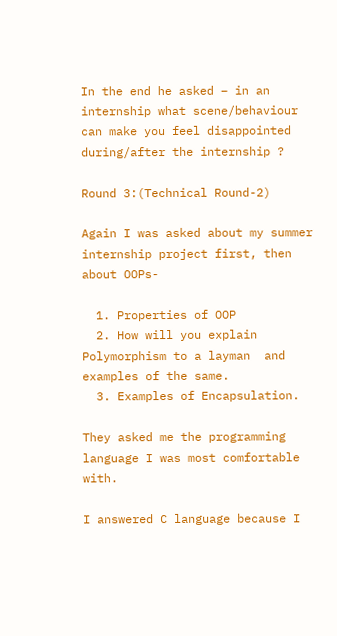In the end he asked – in an internship what scene/behaviour can make you feel disappointed during/after the internship ?

Round 3:(Technical Round-2)

Again I was asked about my summer internship project first, then about OOPs-

  1. Properties of OOP
  2. How will you explain Polymorphism to a layman  and examples of the same.
  3. Examples of Encapsulation.

They asked me the programming language I was most comfortable with.

I answered C language because I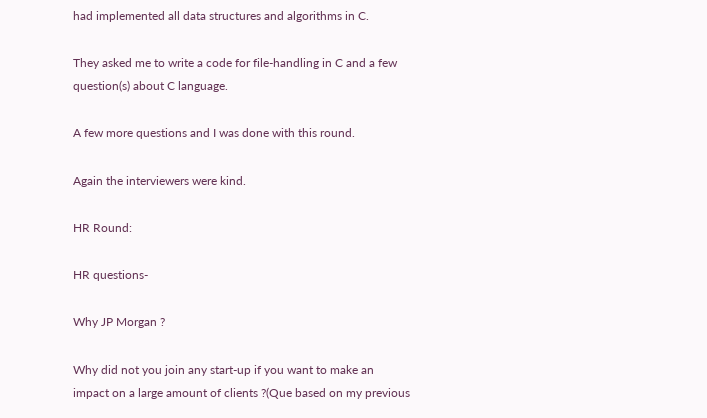had implemented all data structures and algorithms in C.

They asked me to write a code for file-handling in C and a few question(s) about C language.

A few more questions and I was done with this round.

Again the interviewers were kind.

HR Round:

HR questions-

Why JP Morgan ?

Why did not you join any start-up if you want to make an impact on a large amount of clients ?(Que based on my previous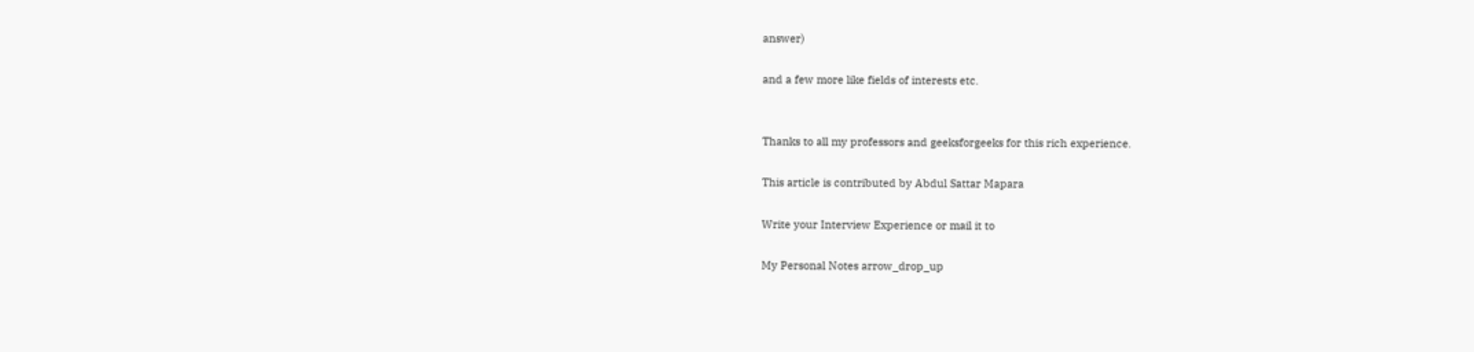answer)

and a few more like fields of interests etc.


Thanks to all my professors and geeksforgeeks for this rich experience.

This article is contributed by Abdul Sattar Mapara

Write your Interview Experience or mail it to

My Personal Notes arrow_drop_up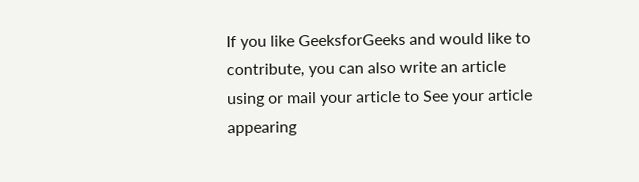If you like GeeksforGeeks and would like to contribute, you can also write an article using or mail your article to See your article appearing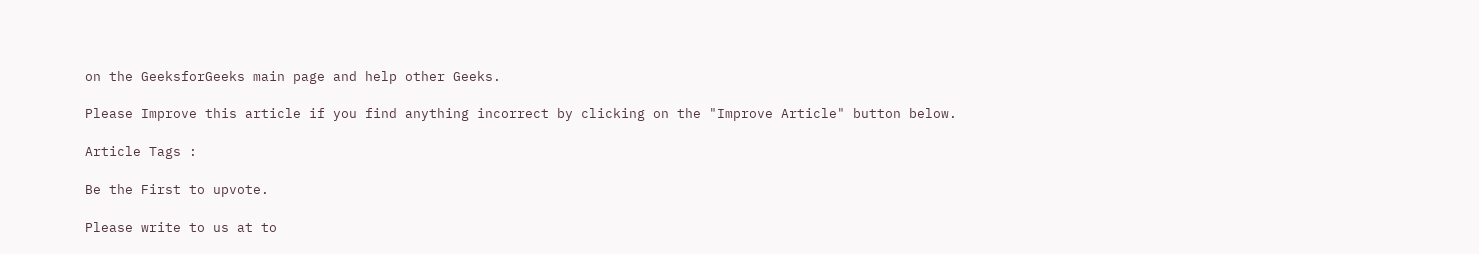on the GeeksforGeeks main page and help other Geeks.

Please Improve this article if you find anything incorrect by clicking on the "Improve Article" button below.

Article Tags :

Be the First to upvote.

Please write to us at to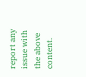report any issue with the above content.